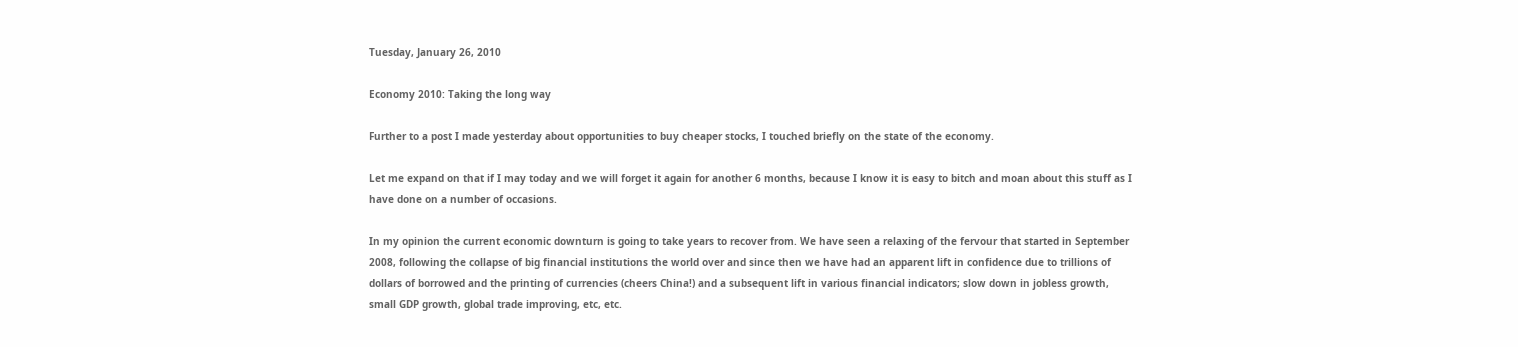Tuesday, January 26, 2010

Economy 2010: Taking the long way

Further to a post I made yesterday about opportunities to buy cheaper stocks, I touched briefly on the state of the economy.

Let me expand on that if I may today and we will forget it again for another 6 months, because I know it is easy to bitch and moan about this stuff as I have done on a number of occasions.

In my opinion the current economic downturn is going to take years to recover from. We have seen a relaxing of the fervour that started in September 2008, following the collapse of big financial institutions the world over and since then we have had an apparent lift in confidence due to trillions of dollars of borrowed and the printing of currencies (cheers China!) and a subsequent lift in various financial indicators; slow down in jobless growth, small GDP growth, global trade improving, etc, etc.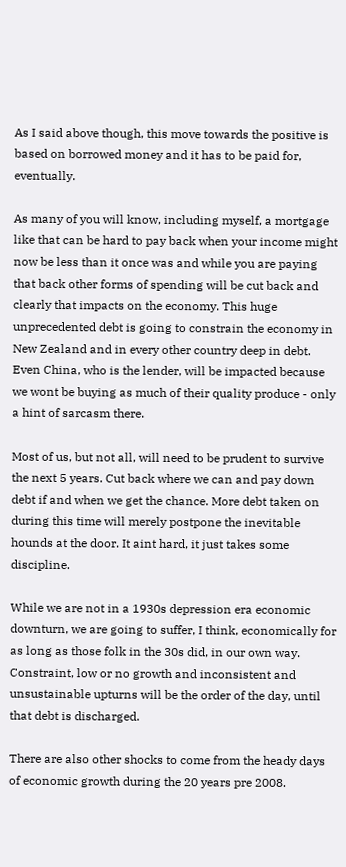As I said above though, this move towards the positive is based on borrowed money and it has to be paid for, eventually.

As many of you will know, including myself, a mortgage like that can be hard to pay back when your income might now be less than it once was and while you are paying that back other forms of spending will be cut back and clearly that impacts on the economy. This huge unprecedented debt is going to constrain the economy in New Zealand and in every other country deep in debt. Even China, who is the lender, will be impacted because we wont be buying as much of their quality produce - only a hint of sarcasm there.

Most of us, but not all, will need to be prudent to survive the next 5 years. Cut back where we can and pay down debt if and when we get the chance. More debt taken on during this time will merely postpone the inevitable hounds at the door. It aint hard, it just takes some discipline.

While we are not in a 1930s depression era economic downturn, we are going to suffer, I think, economically for as long as those folk in the 30s did, in our own way. Constraint, low or no growth and inconsistent and unsustainable upturns will be the order of the day, until that debt is discharged.

There are also other shocks to come from the heady days of economic growth during the 20 years pre 2008.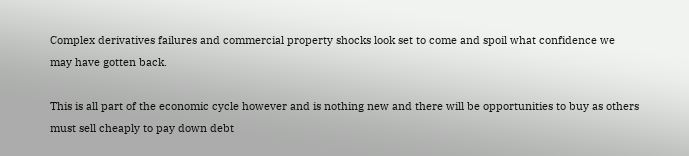Complex derivatives failures and commercial property shocks look set to come and spoil what confidence we may have gotten back.

This is all part of the economic cycle however and is nothing new and there will be opportunities to buy as others must sell cheaply to pay down debt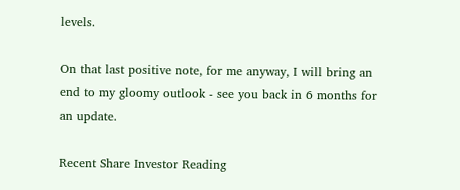levels.

On that last positive note, for me anyway, I will bring an end to my gloomy outlook - see you back in 6 months for an update.

Recent Share Investor Reading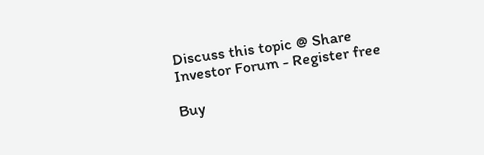Discuss this topic @ Share Investor Forum - Register free

Buy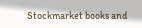Stockmarket books and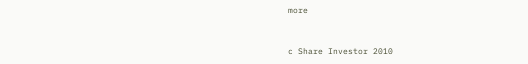more


c Share Investor 2010